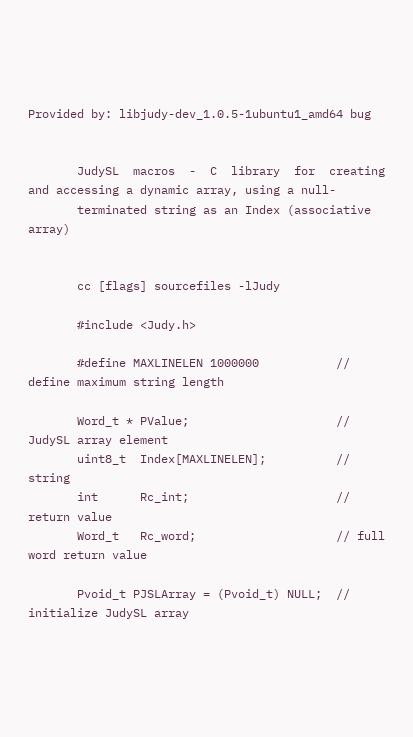Provided by: libjudy-dev_1.0.5-1ubuntu1_amd64 bug


       JudySL  macros  -  C  library  for  creating  and accessing a dynamic array, using a null-
       terminated string as an Index (associative array)


       cc [flags] sourcefiles -lJudy

       #include <Judy.h>

       #define MAXLINELEN 1000000           // define maximum string length

       Word_t * PValue;                     // JudySL array element
       uint8_t  Index[MAXLINELEN];          // string
       int      Rc_int;                     // return value
       Word_t   Rc_word;                    // full word return value

       Pvoid_t PJSLArray = (Pvoid_t) NULL;  // initialize JudySL array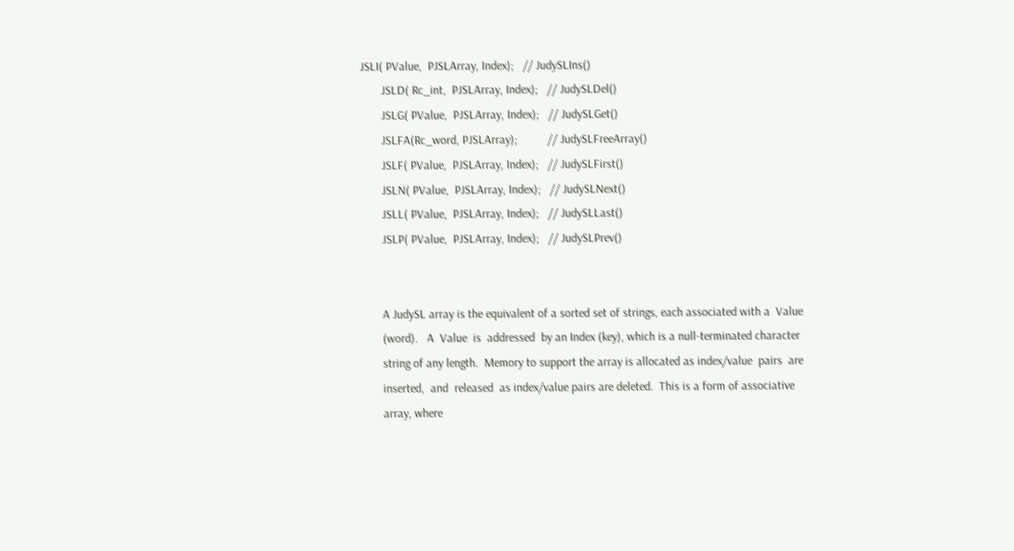JSLI( PValue,  PJSLArray, Index);   // JudySLIns()
       JSLD( Rc_int,  PJSLArray, Index);   // JudySLDel()
       JSLG( PValue,  PJSLArray, Index);   // JudySLGet()
       JSLFA(Rc_word, PJSLArray);          // JudySLFreeArray()
       JSLF( PValue,  PJSLArray, Index);   // JudySLFirst()
       JSLN( PValue,  PJSLArray, Index);   // JudySLNext()
       JSLL( PValue,  PJSLArray, Index);   // JudySLLast()
       JSLP( PValue,  PJSLArray, Index);   // JudySLPrev()


       A JudySL array is the equivalent of a sorted set of strings, each associated with a  Value
       (word).   A  Value  is  addressed  by an Index (key), which is a null-terminated character
       string of any length.  Memory to support the array is allocated as index/value  pairs  are
       inserted,  and  released  as index/value pairs are deleted.  This is a form of associative
       array, where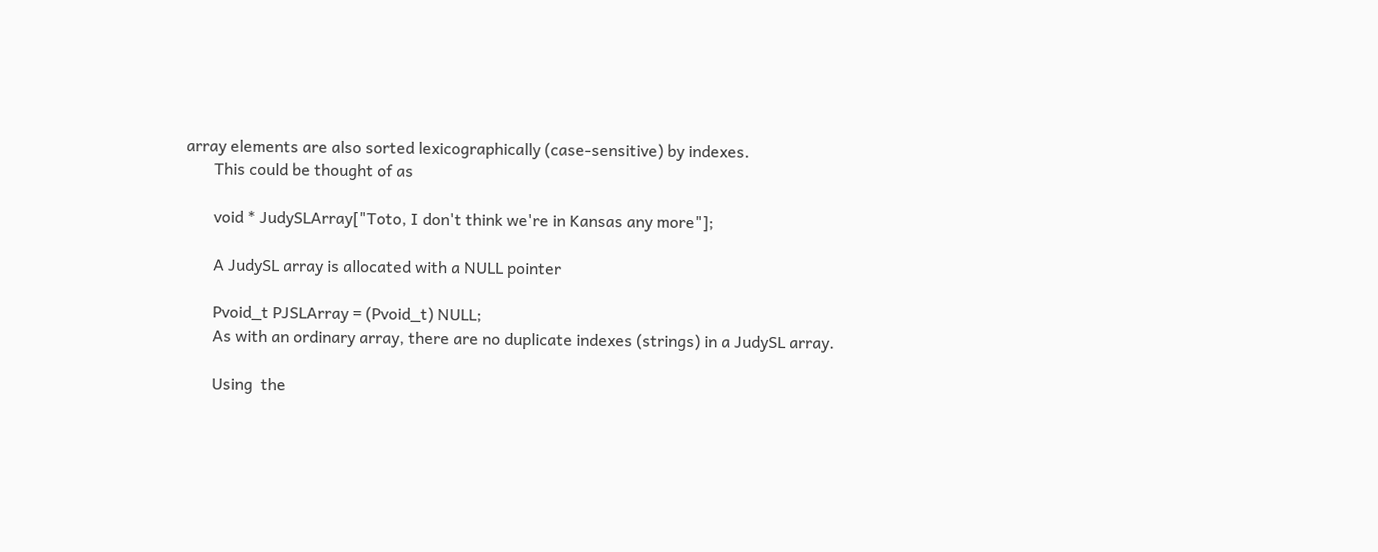array elements are also sorted lexicographically (case-sensitive) by indexes.
       This could be thought of as

       void * JudySLArray["Toto, I don't think we're in Kansas any more"];

       A JudySL array is allocated with a NULL pointer

       Pvoid_t PJSLArray = (Pvoid_t) NULL;
       As with an ordinary array, there are no duplicate indexes (strings) in a JudySL array.

       Using  the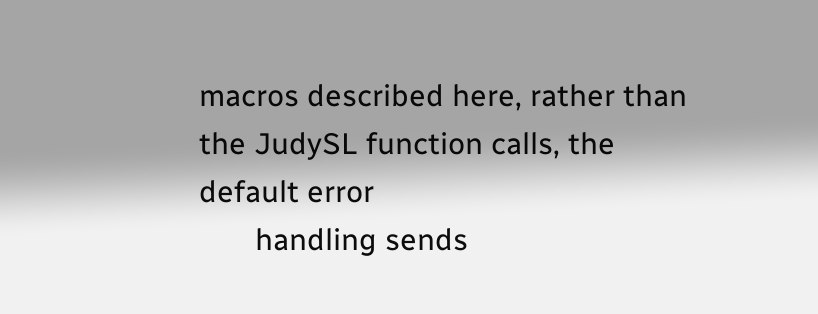macros described here, rather than the JudySL function calls, the default error
       handling sends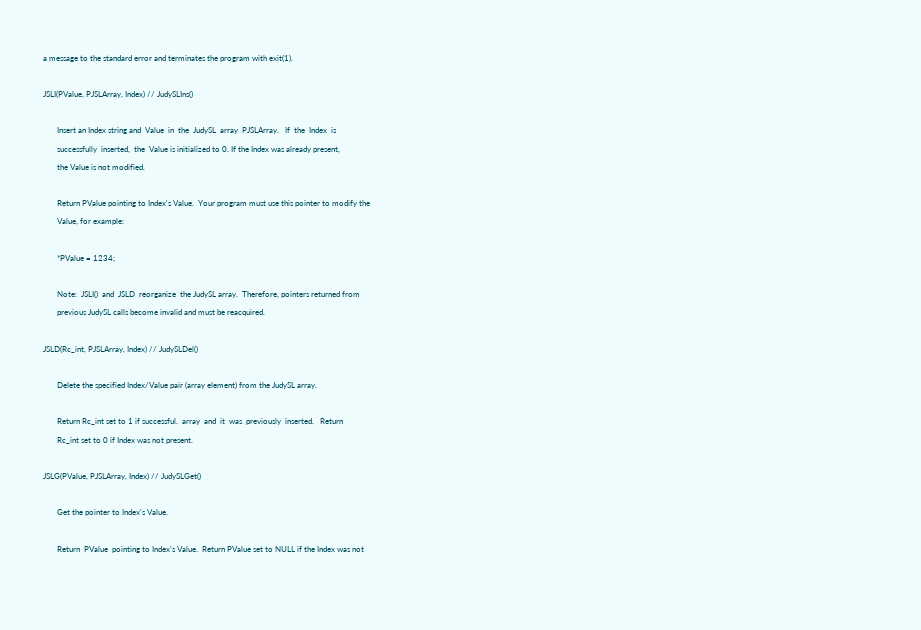a message to the standard error and terminates the program with exit(1).

JSLI(PValue, PJSLArray, Index) // JudySLIns()

       Insert an Index string and  Value  in  the  JudySL  array  PJSLArray.   If  the  Index  is
       successfully  inserted,  the  Value is initialized to 0. If the Index was already present,
       the Value is not modified.

       Return PValue pointing to Index's Value.  Your program must use this pointer to modify the
       Value, for example:

       *PValue = 1234;

       Note:  JSLI()  and  JSLD  reorganize  the JudySL array.  Therefore, pointers returned from
       previous JudySL calls become invalid and must be reacquired.

JSLD(Rc_int, PJSLArray, Index) // JudySLDel()

       Delete the specified Index/Value pair (array element) from the JudySL array.

       Return Rc_int set to 1 if successful.  array  and  it  was  previously  inserted.   Return
       Rc_int set to 0 if Index was not present.

JSLG(PValue, PJSLArray, Index) // JudySLGet()

       Get the pointer to Index's Value.

       Return  PValue  pointing to Index's Value.  Return PValue set to NULL if the Index was not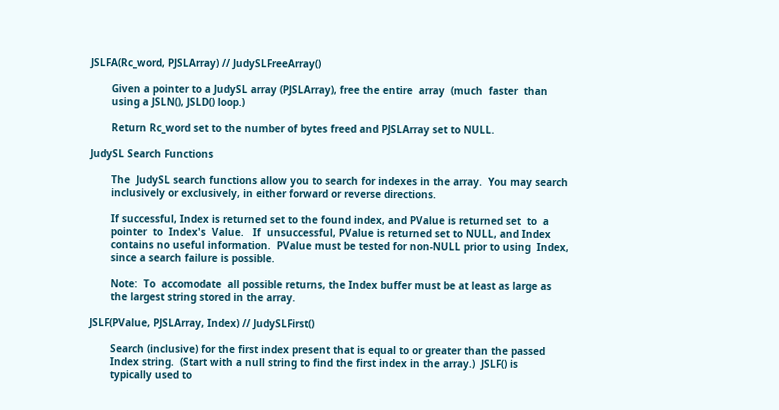JSLFA(Rc_word, PJSLArray) // JudySLFreeArray()

       Given a pointer to a JudySL array (PJSLArray), free the entire  array  (much  faster  than
       using a JSLN(), JSLD() loop.)

       Return Rc_word set to the number of bytes freed and PJSLArray set to NULL.

JudySL Search Functions

       The  JudySL search functions allow you to search for indexes in the array.  You may search
       inclusively or exclusively, in either forward or reverse directions.

       If successful, Index is returned set to the found index, and PValue is returned set  to  a
       pointer  to  Index's  Value.   If  unsuccessful, PValue is returned set to NULL, and Index
       contains no useful information.  PValue must be tested for non-NULL prior to using  Index,
       since a search failure is possible.

       Note:  To  accomodate  all possible returns, the Index buffer must be at least as large as
       the largest string stored in the array.

JSLF(PValue, PJSLArray, Index) // JudySLFirst()

       Search (inclusive) for the first index present that is equal to or greater than the passed
       Index string.  (Start with a null string to find the first index in the array.)  JSLF() is
       typically used to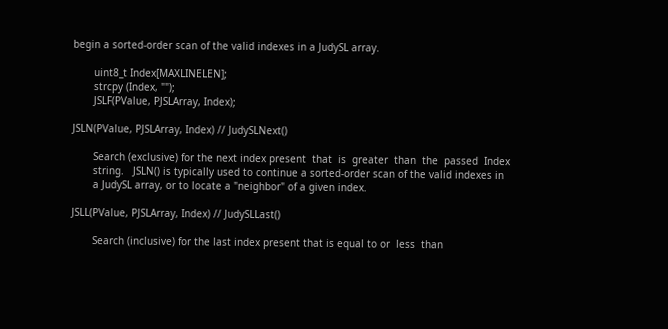begin a sorted-order scan of the valid indexes in a JudySL array.

       uint8_t Index[MAXLINELEN];
       strcpy (Index, "");
       JSLF(PValue, PJSLArray, Index);

JSLN(PValue, PJSLArray, Index) // JudySLNext()

       Search (exclusive) for the next index present  that  is  greater  than  the  passed  Index
       string.   JSLN() is typically used to continue a sorted-order scan of the valid indexes in
       a JudySL array, or to locate a "neighbor" of a given index.

JSLL(PValue, PJSLArray, Index) // JudySLLast()

       Search (inclusive) for the last index present that is equal to or  less  than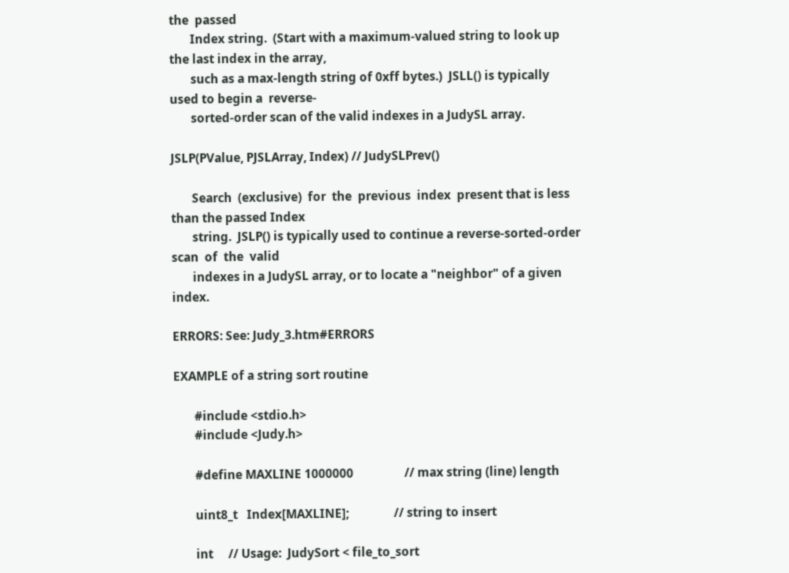the  passed
       Index string.  (Start with a maximum-valued string to look up the last index in the array,
       such as a max-length string of 0xff bytes.)  JSLL() is typically used to begin a  reverse-
       sorted-order scan of the valid indexes in a JudySL array.

JSLP(PValue, PJSLArray, Index) // JudySLPrev()

       Search  (exclusive)  for  the  previous  index  present that is less than the passed Index
       string.  JSLP() is typically used to continue a reverse-sorted-order  scan  of  the  valid
       indexes in a JudySL array, or to locate a "neighbor" of a given index.

ERRORS: See: Judy_3.htm#ERRORS

EXAMPLE of a string sort routine

       #include <stdio.h>
       #include <Judy.h>

       #define MAXLINE 1000000                 // max string (line) length

       uint8_t   Index[MAXLINE];               // string to insert

       int     // Usage:  JudySort < file_to_sort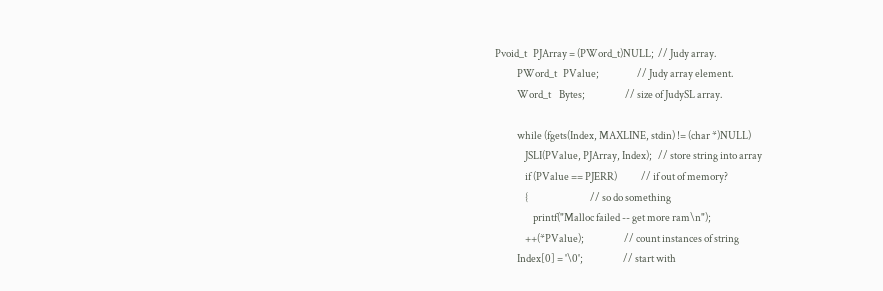Pvoid_t   PJArray = (PWord_t)NULL;  // Judy array.
           PWord_t   PValue;                   // Judy array element.
           Word_t    Bytes;                    // size of JudySL array.

           while (fgets(Index, MAXLINE, stdin) != (char *)NULL)
               JSLI(PValue, PJArray, Index);   // store string into array
               if (PValue == PJERR)            // if out of memory?
               {                               // so do something
                   printf("Malloc failed -- get more ram\n");
               ++(*PValue);                    // count instances of string
           Index[0] = '\0';                    // start with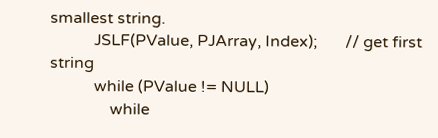smallest string.
           JSLF(PValue, PJArray, Index);       // get first string
           while (PValue != NULL)
               while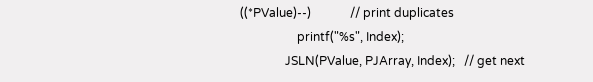((*PValue)--)             // print duplicates
                   printf("%s", Index);
               JSLN(PValue, PJArray, Index);   // get next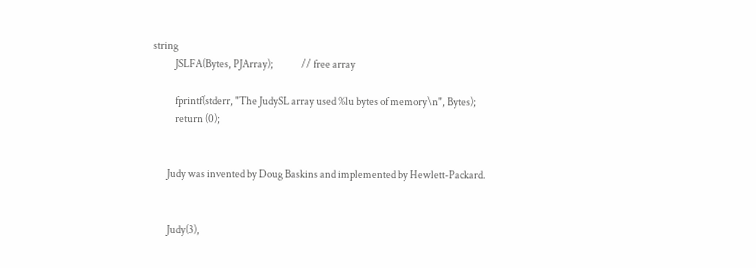string
           JSLFA(Bytes, PJArray);              // free array

           fprintf(stderr, "The JudySL array used %lu bytes of memory\n", Bytes);
           return (0);


       Judy was invented by Doug Baskins and implemented by Hewlett-Packard.


       Judy(3),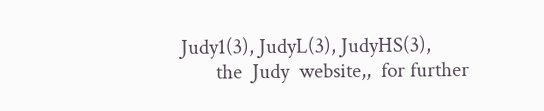Judy1(3), JudyL(3), JudyHS(3),
       the  Judy  website,,  for further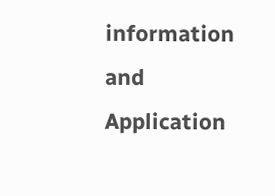information and Application